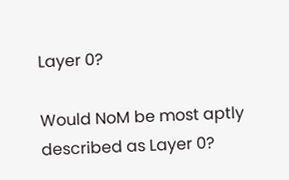Layer 0?

Would NoM be most aptly described as Layer 0?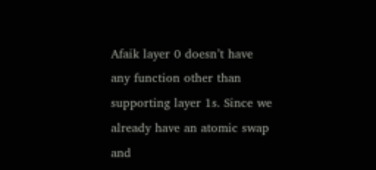Afaik layer 0 doesn’t have any function other than supporting layer 1s. Since we already have an atomic swap and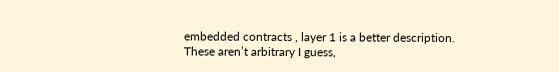embedded contracts , layer 1 is a better description.
These aren’t arbitrary I guess,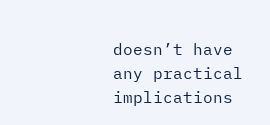doesn’t have any practical implications